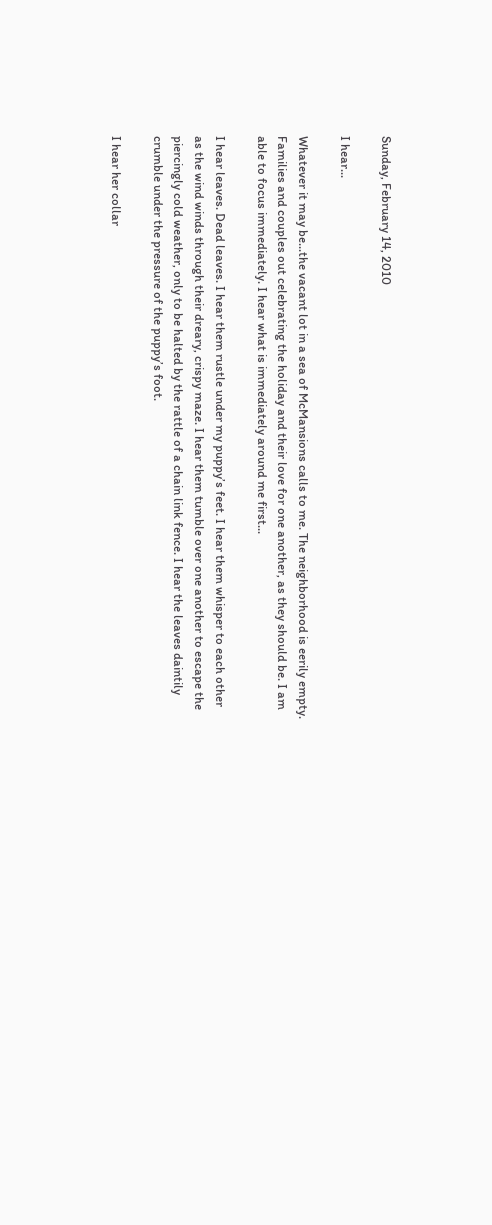Sunday, February 14, 2010

I hear...

Whatever it may be...the vacant lot in a sea of McMansions calls to me. The neighborhood is eerily empty. Families and couples out celebrating the holiday and their love for one another, as they should be. I am able to focus immediately. I hear what is immediately around me first...

I hear leaves. Dead leaves. I hear them rustle under my puppy’s feet. I hear them whisper to each other as the wind winds through their dreary, crispy maze. I hear them tumble over one another to escape the piercingly cold weather, only to be halted by the rattle of a chain link fence. I hear the leaves daintily crumble under the pressure of the puppy’s foot.

I hear her collar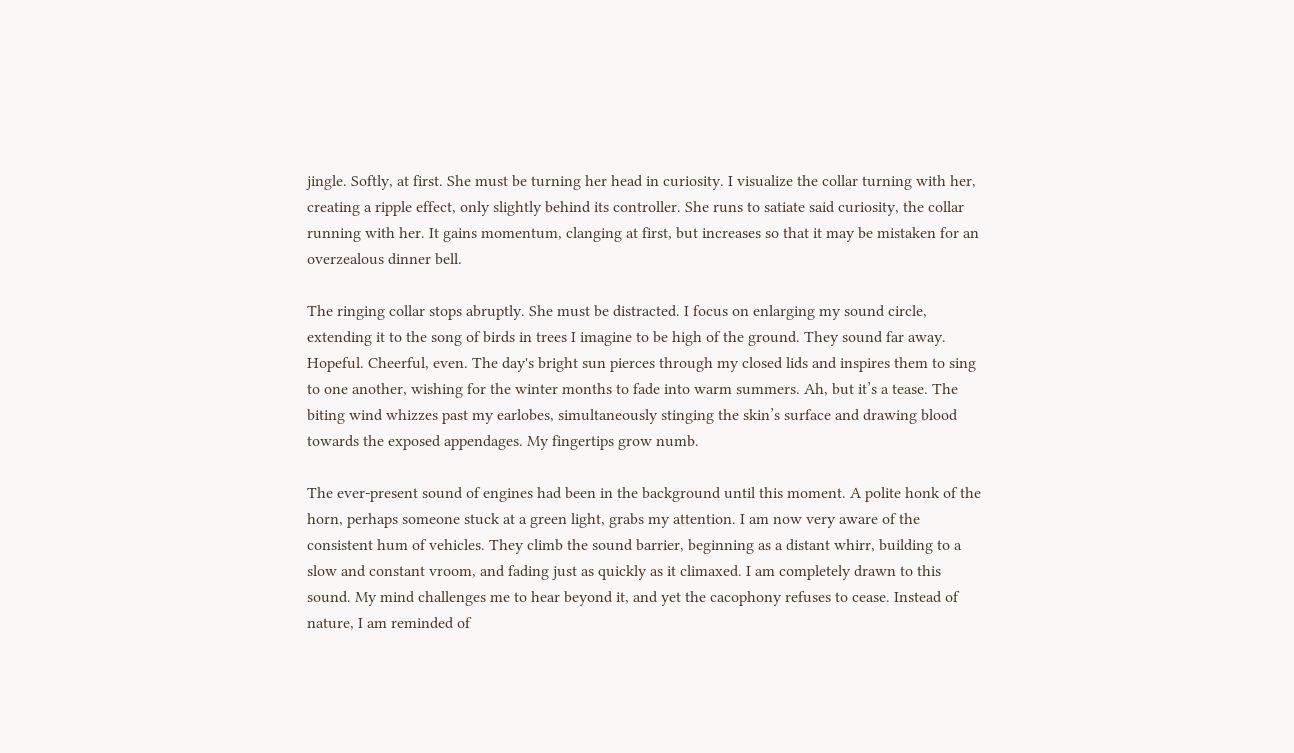jingle. Softly, at first. She must be turning her head in curiosity. I visualize the collar turning with her, creating a ripple effect, only slightly behind its controller. She runs to satiate said curiosity, the collar running with her. It gains momentum, clanging at first, but increases so that it may be mistaken for an overzealous dinner bell.

The ringing collar stops abruptly. She must be distracted. I focus on enlarging my sound circle, extending it to the song of birds in trees I imagine to be high of the ground. They sound far away. Hopeful. Cheerful, even. The day's bright sun pierces through my closed lids and inspires them to sing to one another, wishing for the winter months to fade into warm summers. Ah, but it’s a tease. The biting wind whizzes past my earlobes, simultaneously stinging the skin’s surface and drawing blood towards the exposed appendages. My fingertips grow numb.

The ever-present sound of engines had been in the background until this moment. A polite honk of the horn, perhaps someone stuck at a green light, grabs my attention. I am now very aware of the consistent hum of vehicles. They climb the sound barrier, beginning as a distant whirr, building to a slow and constant vroom, and fading just as quickly as it climaxed. I am completely drawn to this sound. My mind challenges me to hear beyond it, and yet the cacophony refuses to cease. Instead of nature, I am reminded of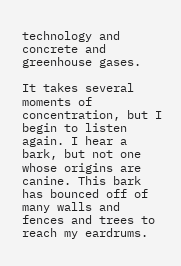technology and concrete and greenhouse gases.

It takes several moments of concentration, but I begin to listen again. I hear a bark, but not one whose origins are canine. This bark has bounced off of many walls and fences and trees to reach my eardrums.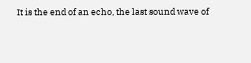It is the end of an echo, the last sound wave of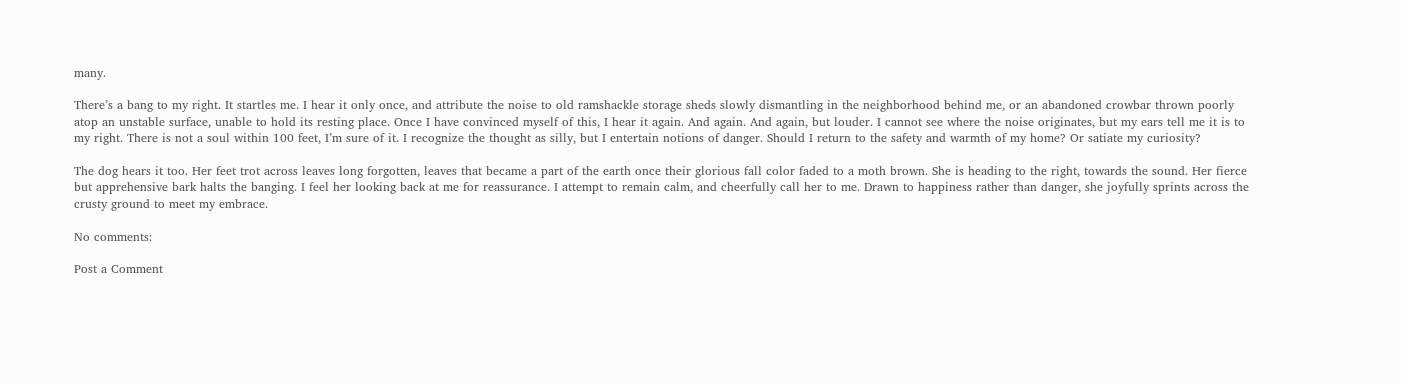many.

There’s a bang to my right. It startles me. I hear it only once, and attribute the noise to old ramshackle storage sheds slowly dismantling in the neighborhood behind me, or an abandoned crowbar thrown poorly atop an unstable surface, unable to hold its resting place. Once I have convinced myself of this, I hear it again. And again. And again, but louder. I cannot see where the noise originates, but my ears tell me it is to my right. There is not a soul within 100 feet, I’m sure of it. I recognize the thought as silly, but I entertain notions of danger. Should I return to the safety and warmth of my home? Or satiate my curiosity?

The dog hears it too. Her feet trot across leaves long forgotten, leaves that became a part of the earth once their glorious fall color faded to a moth brown. She is heading to the right, towards the sound. Her fierce but apprehensive bark halts the banging. I feel her looking back at me for reassurance. I attempt to remain calm, and cheerfully call her to me. Drawn to happiness rather than danger, she joyfully sprints across the crusty ground to meet my embrace.

No comments:

Post a Comment